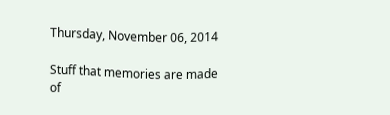Thursday, November 06, 2014

Stuff that memories are made of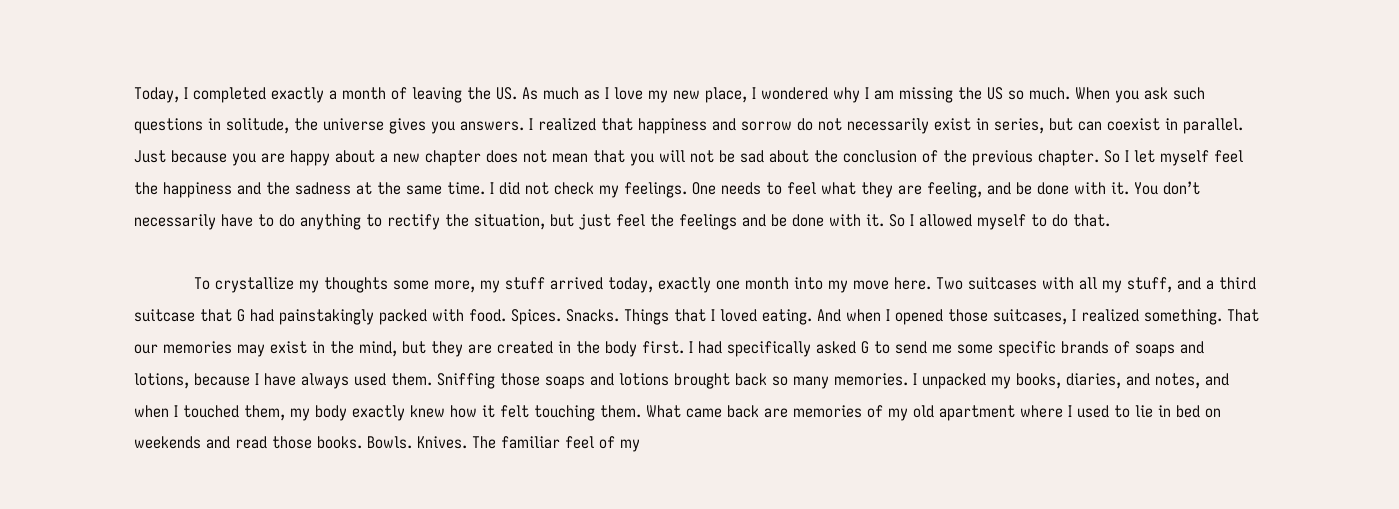Today, I completed exactly a month of leaving the US. As much as I love my new place, I wondered why I am missing the US so much. When you ask such questions in solitude, the universe gives you answers. I realized that happiness and sorrow do not necessarily exist in series, but can coexist in parallel. Just because you are happy about a new chapter does not mean that you will not be sad about the conclusion of the previous chapter. So I let myself feel the happiness and the sadness at the same time. I did not check my feelings. One needs to feel what they are feeling, and be done with it. You don’t necessarily have to do anything to rectify the situation, but just feel the feelings and be done with it. So I allowed myself to do that.

            To crystallize my thoughts some more, my stuff arrived today, exactly one month into my move here. Two suitcases with all my stuff, and a third suitcase that G had painstakingly packed with food. Spices. Snacks. Things that I loved eating. And when I opened those suitcases, I realized something. That our memories may exist in the mind, but they are created in the body first. I had specifically asked G to send me some specific brands of soaps and lotions, because I have always used them. Sniffing those soaps and lotions brought back so many memories. I unpacked my books, diaries, and notes, and when I touched them, my body exactly knew how it felt touching them. What came back are memories of my old apartment where I used to lie in bed on weekends and read those books. Bowls. Knives. The familiar feel of my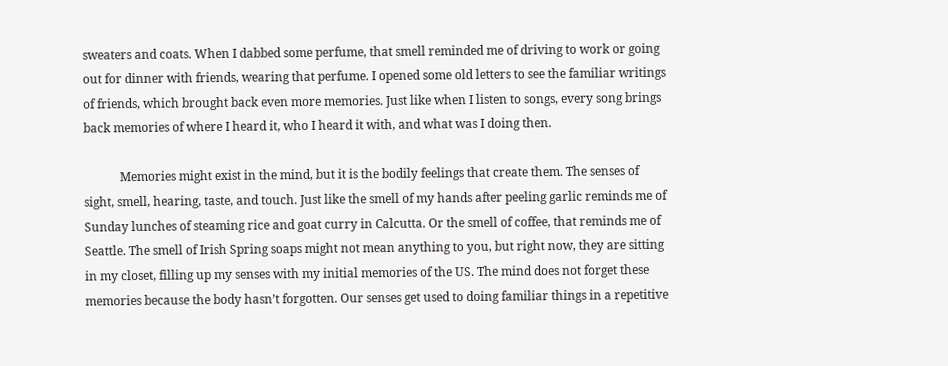sweaters and coats. When I dabbed some perfume, that smell reminded me of driving to work or going out for dinner with friends, wearing that perfume. I opened some old letters to see the familiar writings of friends, which brought back even more memories. Just like when I listen to songs, every song brings back memories of where I heard it, who I heard it with, and what was I doing then.

            Memories might exist in the mind, but it is the bodily feelings that create them. The senses of sight, smell, hearing, taste, and touch. Just like the smell of my hands after peeling garlic reminds me of Sunday lunches of steaming rice and goat curry in Calcutta. Or the smell of coffee, that reminds me of Seattle. The smell of Irish Spring soaps might not mean anything to you, but right now, they are sitting in my closet, filling up my senses with my initial memories of the US. The mind does not forget these memories because the body hasn’t forgotten. Our senses get used to doing familiar things in a repetitive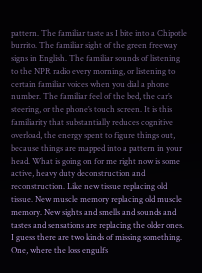pattern. The familiar taste as I bite into a Chipotle burrito. The familiar sight of the green freeway signs in English. The familiar sounds of listening to the NPR radio every morning, or listening to certain familiar voices when you dial a phone number. The familiar feel of the bed, the car’s steering, or the phone’s touch screen. It is this familiarity that substantially reduces cognitive overload, the energy spent to figure things out, because things are mapped into a pattern in your head. What is going on for me right now is some active, heavy duty deconstruction and reconstruction. Like new tissue replacing old tissue. New muscle memory replacing old muscle memory. New sights and smells and sounds and tastes and sensations are replacing the older ones. I guess there are two kinds of missing something. One, where the loss engulfs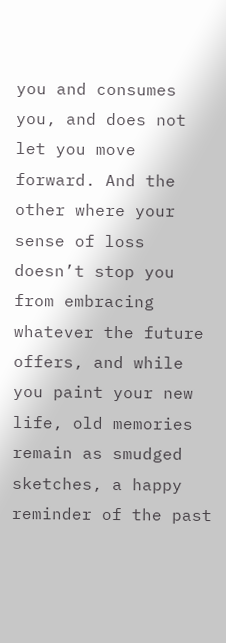you and consumes you, and does not let you move forward. And the other where your sense of loss doesn’t stop you from embracing whatever the future offers, and while you paint your new life, old memories remain as smudged sketches, a happy reminder of the past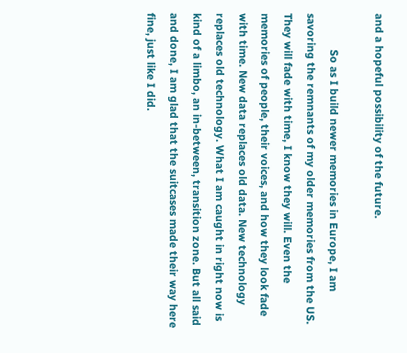and a hopeful possibility of the future.

            So as I build newer memories in Europe, I am savoring the remnants of my older memories from the US. They will fade with time, I know they will. Even the memories of people, their voices, and how they look fade with time. New data replaces old data. New technology replaces old technology. What I am caught in right now is kind of a limbo, an in-between, transition zone. But all said and done, I am glad that the suitcases made their way here fine, just like I did.